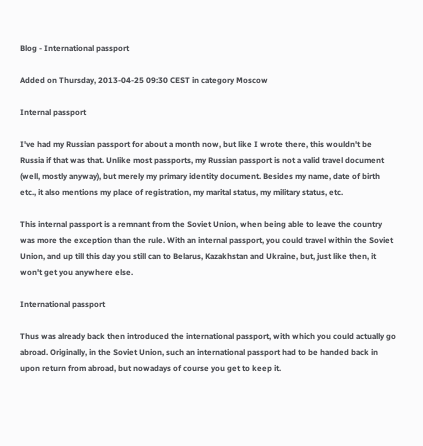Blog - International passport

Added on Thursday, 2013-04-25 09:30 CEST in category Moscow

Internal passport

I've had my Russian passport for about a month now, but like I wrote there, this wouldn't be Russia if that was that. Unlike most passports, my Russian passport is not a valid travel document (well, mostly anyway), but merely my primary identity document. Besides my name, date of birth etc., it also mentions my place of registration, my marital status, my military status, etc.

This internal passport is a remnant from the Soviet Union, when being able to leave the country was more the exception than the rule. With an internal passport, you could travel within the Soviet Union, and up till this day you still can to Belarus, Kazakhstan and Ukraine, but, just like then, it won't get you anywhere else.

International passport

Thus was already back then introduced the international passport, with which you could actually go abroad. Originally, in the Soviet Union, such an international passport had to be handed back in upon return from abroad, but nowadays of course you get to keep it.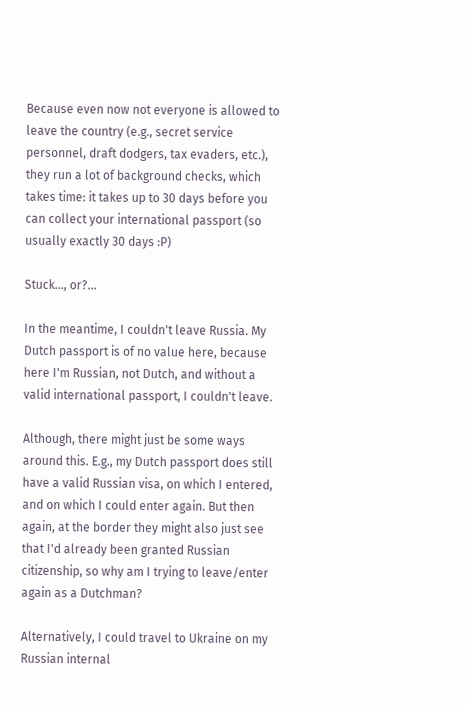Because even now not everyone is allowed to leave the country (e.g., secret service personnel, draft dodgers, tax evaders, etc.), they run a lot of background checks, which takes time: it takes up to 30 days before you can collect your international passport (so usually exactly 30 days :P)

Stuck…, or?…

In the meantime, I couldn't leave Russia. My Dutch passport is of no value here, because here I'm Russian, not Dutch, and without a valid international passport, I couldn't leave.

Although, there might just be some ways around this. E.g., my Dutch passport does still have a valid Russian visa, on which I entered, and on which I could enter again. But then again, at the border they might also just see that I'd already been granted Russian citizenship, so why am I trying to leave/enter again as a Dutchman?

Alternatively, I could travel to Ukraine on my Russian internal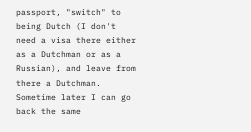passport, "switch" to being Dutch (I don't need a visa there either as a Dutchman or as a Russian), and leave from there a Dutchman. Sometime later I can go back the same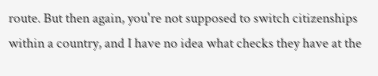route. But then again, you're not supposed to switch citizenships within a country, and I have no idea what checks they have at the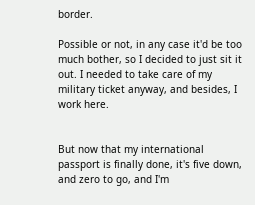border.

Possible or not, in any case it'd be too much bother, so I decided to just sit it out. I needed to take care of my military ticket anyway, and besides, I work here.


But now that my international passport is finally done, it's five down, and zero to go, and I'm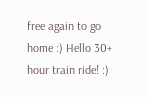free again to go home :) Hello 30+ hour train ride! :)